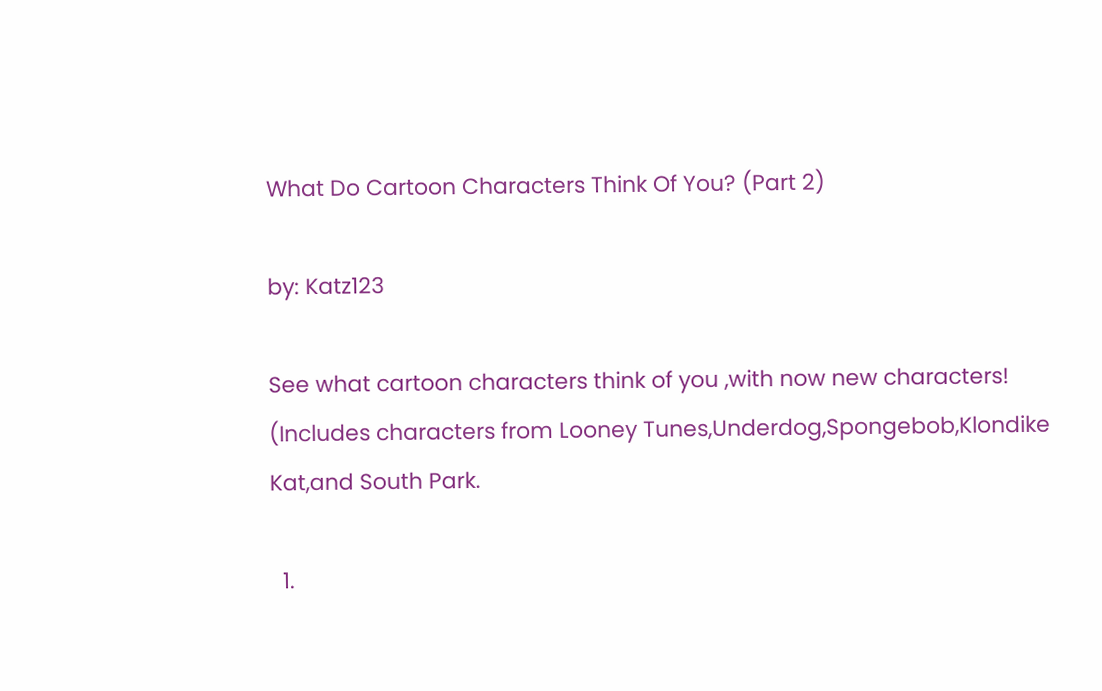What Do Cartoon Characters Think Of You? (Part 2)

by: Katz123

See what cartoon characters think of you ,with now new characters! (Includes characters from Looney Tunes,Underdog,Spongebob,Klondike Kat,and South Park.

  1.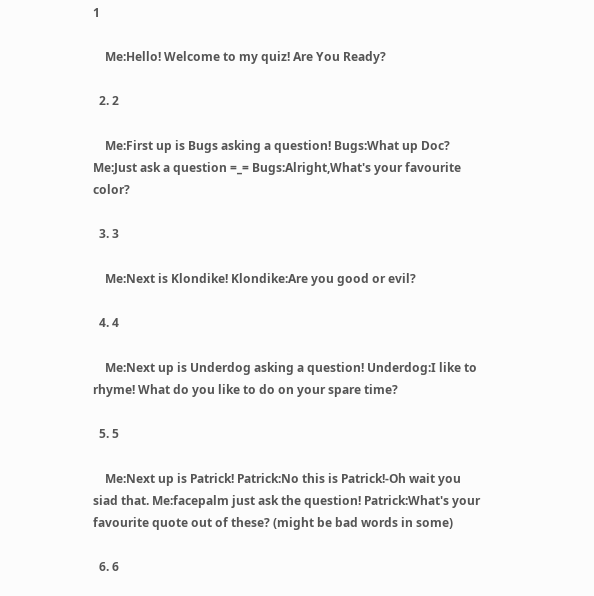1

    Me:Hello! Welcome to my quiz! Are You Ready?

  2. 2

    Me:First up is Bugs asking a question! Bugs:What up Doc? Me:Just ask a question =_= Bugs:Alright,What's your favourite color?

  3. 3

    Me:Next is Klondike! Klondike:Are you good or evil?

  4. 4

    Me:Next up is Underdog asking a question! Underdog:I like to rhyme! What do you like to do on your spare time?

  5. 5

    Me:Next up is Patrick! Patrick:No this is Patrick!-Oh wait you siad that. Me:facepalm just ask the question! Patrick:What's your favourite quote out of these? (might be bad words in some)

  6. 6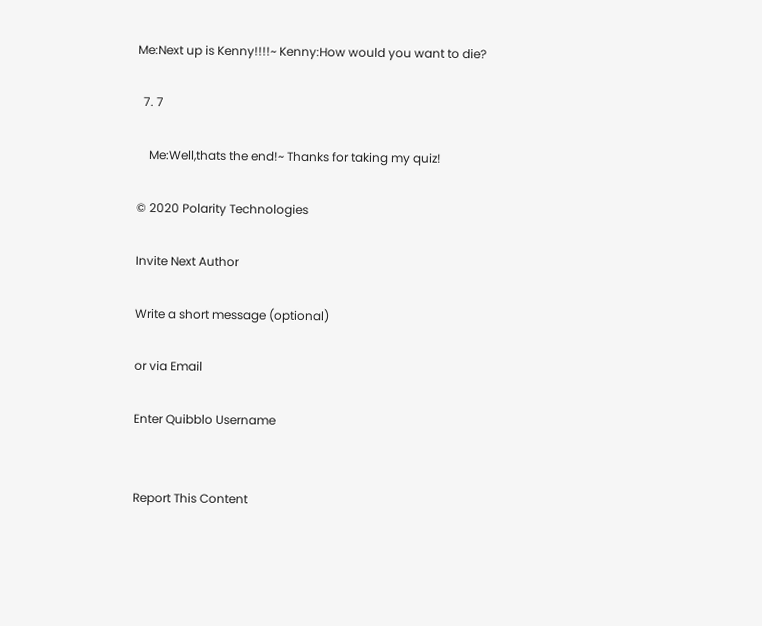Me:Next up is Kenny!!!!~ Kenny:How would you want to die?

  7. 7

    Me:Well,thats the end!~ Thanks for taking my quiz!

© 2020 Polarity Technologies

Invite Next Author

Write a short message (optional)

or via Email

Enter Quibblo Username


Report This Content